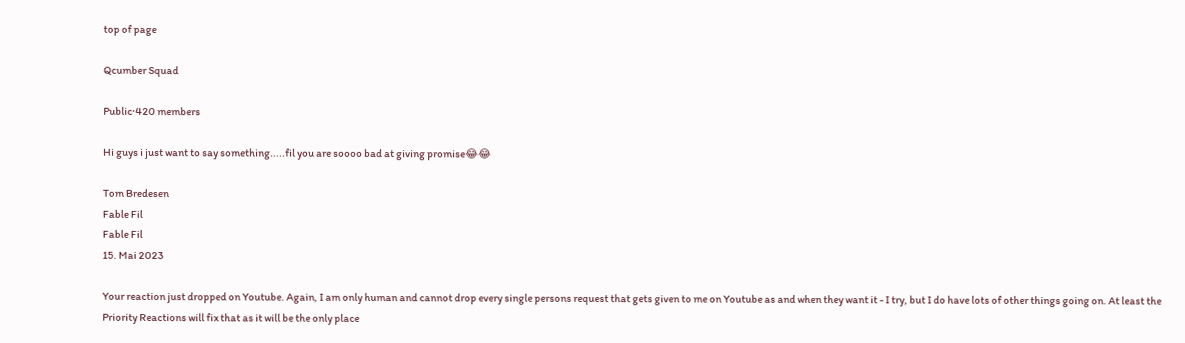top of page

Qcumber Squad

Public·420 members

Hi guys i just want to say something.....fil you are soooo bad at giving promise😂😂

Tom Bredesen
Fable Fil
Fable Fil
15. Mai 2023

Your reaction just dropped on Youtube. Again, I am only human and cannot drop every single persons request that gets given to me on Youtube as and when they want it - I try, but I do have lots of other things going on. At least the Priority Reactions will fix that as it will be the only place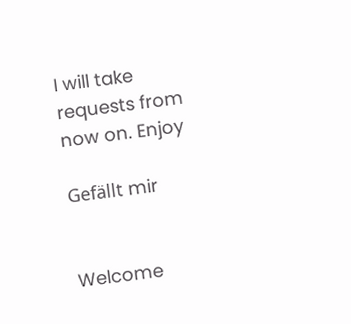I will take requests from now on. Enjoy

Gefällt mir


Welcome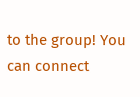to the group! You can connect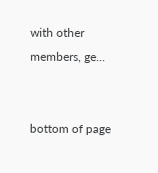with other members, ge...


bottom of page